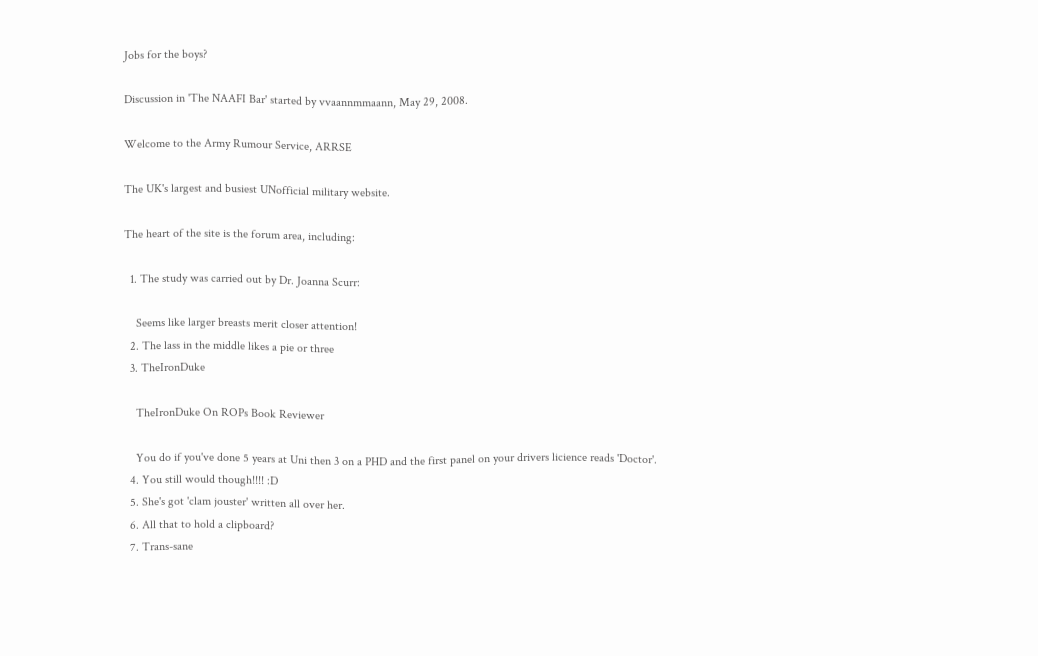Jobs for the boys?

Discussion in 'The NAAFI Bar' started by vvaannmmaann, May 29, 2008.

Welcome to the Army Rumour Service, ARRSE

The UK's largest and busiest UNofficial military website.

The heart of the site is the forum area, including:

  1. The study was carried out by Dr. Joanna Scurr:

    Seems like larger breasts merit closer attention!
  2. The lass in the middle likes a pie or three
  3. TheIronDuke

    TheIronDuke On ROPs Book Reviewer

    You do if you've done 5 years at Uni then 3 on a PHD and the first panel on your drivers licience reads 'Doctor'.
  4. You still would though!!!! :D
  5. She's got 'clam jouster' written all over her.
  6. All that to hold a clipboard?
  7. Trans-sane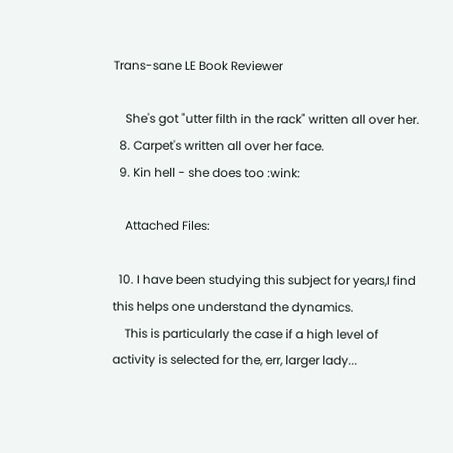Trans-sane LE Book Reviewer

    She's got "utter filth in the rack" written all over her.
  8. Carpet's written all over her face.
  9. Kin hell - she does too :wink:

    Attached Files:

  10. I have been studying this subject for years,I find this helps one understand the dynamics.
    This is particularly the case if a high level of activity is selected for the, err, larger lady...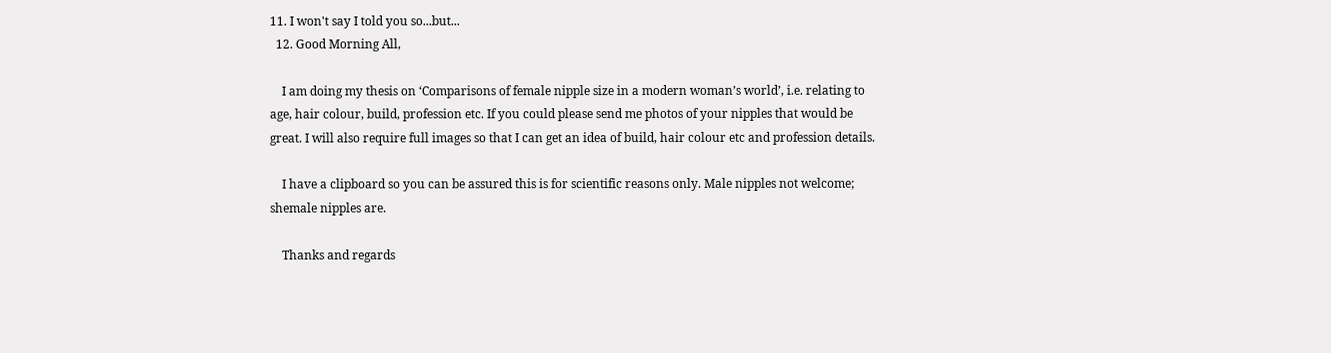11. I won't say I told you so...but...
  12. Good Morning All,

    I am doing my thesis on ‘Comparisons of female nipple size in a modern woman’s world’, i.e. relating to age, hair colour, build, profession etc. If you could please send me photos of your nipples that would be great. I will also require full images so that I can get an idea of build, hair colour etc and profession details.

    I have a clipboard so you can be assured this is for scientific reasons only. Male nipples not welcome; shemale nipples are.

    Thanks and regards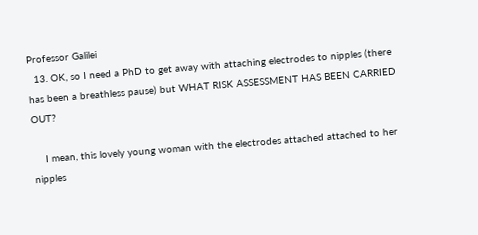Professor Galilei
  13. OK, so I need a PhD to get away with attaching electrodes to nipples (there has been a breathless pause) but WHAT RISK ASSESSMENT HAS BEEN CARRIED OUT?

    I mean, this lovely young woman with the electrodes attached attached to her nipples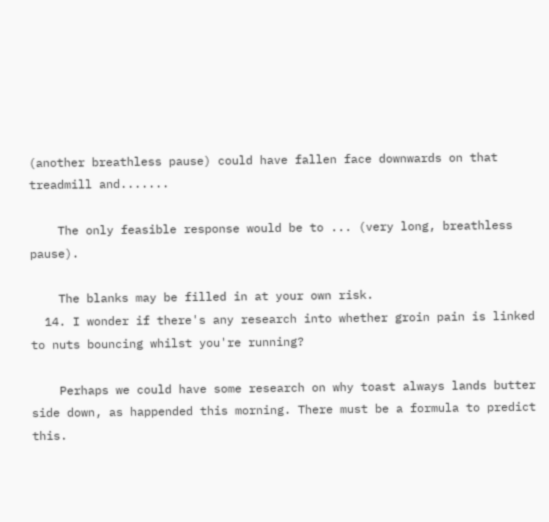(another breathless pause) could have fallen face downwards on that treadmill and.......

    The only feasible response would be to ... (very long, breathless pause).

    The blanks may be filled in at your own risk.
  14. I wonder if there's any research into whether groin pain is linked to nuts bouncing whilst you're running?

    Perhaps we could have some research on why toast always lands butter side down, as happended this morning. There must be a formula to predict this.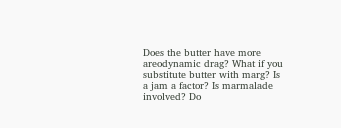Does the butter have more areodynamic drag? What if you substitute butter with marg? Is a jam a factor? Is marmalade involved? Do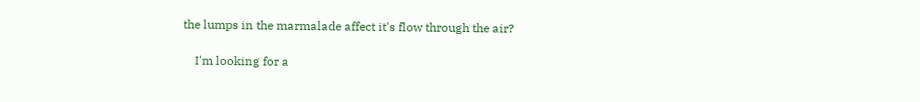the lumps in the marmalade affect it's flow through the air?

    I'm looking for a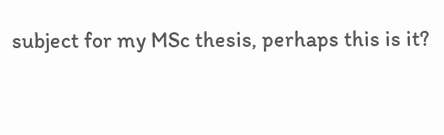subject for my MSc thesis, perhaps this is it?